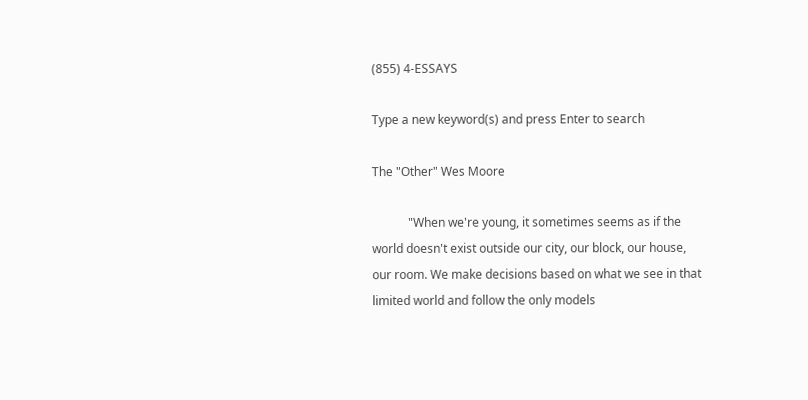(855) 4-ESSAYS

Type a new keyword(s) and press Enter to search

The "Other" Wes Moore

            "When we're young, it sometimes seems as if the world doesn't exist outside our city, our block, our house, our room. We make decisions based on what we see in that limited world and follow the only models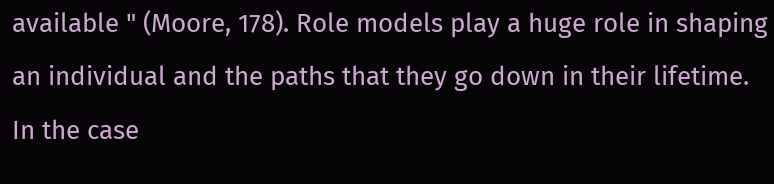available " (Moore, 178). Role models play a huge role in shaping an individual and the paths that they go down in their lifetime. In the case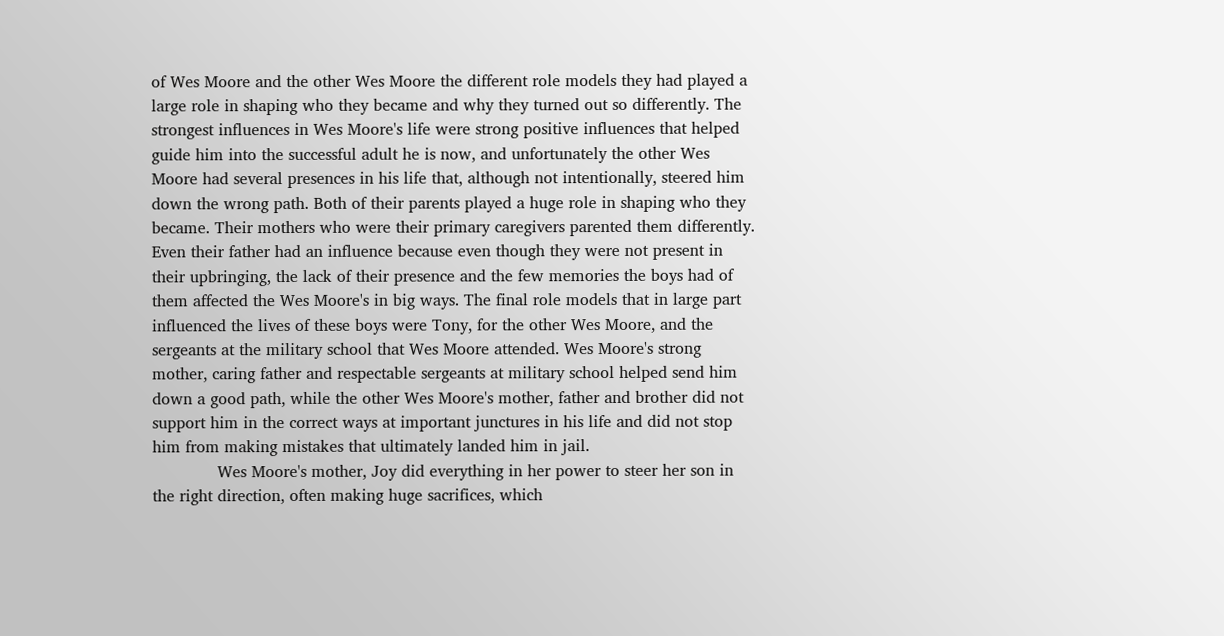of Wes Moore and the other Wes Moore the different role models they had played a large role in shaping who they became and why they turned out so differently. The strongest influences in Wes Moore's life were strong positive influences that helped guide him into the successful adult he is now, and unfortunately the other Wes Moore had several presences in his life that, although not intentionally, steered him down the wrong path. Both of their parents played a huge role in shaping who they became. Their mothers who were their primary caregivers parented them differently. Even their father had an influence because even though they were not present in their upbringing, the lack of their presence and the few memories the boys had of them affected the Wes Moore's in big ways. The final role models that in large part influenced the lives of these boys were Tony, for the other Wes Moore, and the sergeants at the military school that Wes Moore attended. Wes Moore's strong mother, caring father and respectable sergeants at military school helped send him down a good path, while the other Wes Moore's mother, father and brother did not support him in the correct ways at important junctures in his life and did not stop him from making mistakes that ultimately landed him in jail.
             Wes Moore's mother, Joy did everything in her power to steer her son in the right direction, often making huge sacrifices, which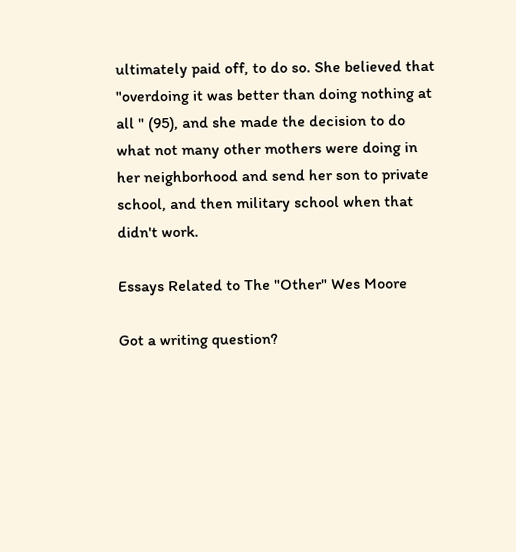ultimately paid off, to do so. She believed that "overdoing it was better than doing nothing at all " (95), and she made the decision to do what not many other mothers were doing in her neighborhood and send her son to private school, and then military school when that didn't work.

Essays Related to The "Other" Wes Moore

Got a writing question?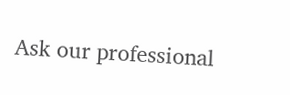Ask our professional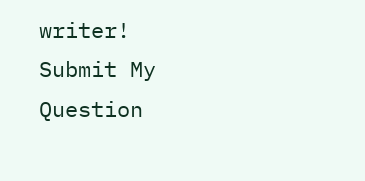writer!
Submit My Question